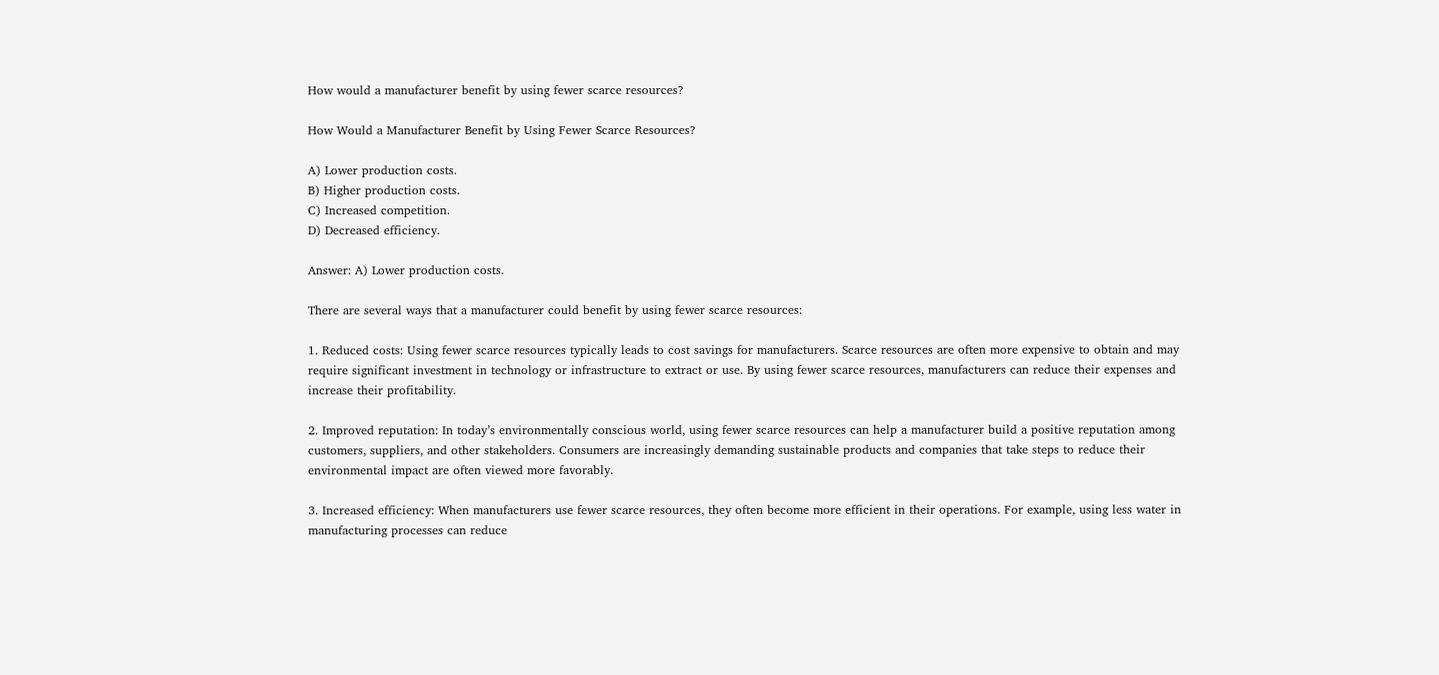How would a manufacturer benefit by using fewer scarce resources?

How Would a Manufacturer Benefit by Using Fewer Scarce Resources?

A) Lower production costs.
B) Higher production costs.
C) Increased competition.
D) Decreased efficiency.

Answer: A) Lower production costs.

There are several ways that a manufacturer could benefit by using fewer scarce resources:

1. Reduced costs: Using fewer scarce resources typically leads to cost savings for manufacturers. Scarce resources are often more expensive to obtain and may require significant investment in technology or infrastructure to extract or use. By using fewer scarce resources, manufacturers can reduce their expenses and increase their profitability.

2. Improved reputation: In today’s environmentally conscious world, using fewer scarce resources can help a manufacturer build a positive reputation among customers, suppliers, and other stakeholders. Consumers are increasingly demanding sustainable products and companies that take steps to reduce their environmental impact are often viewed more favorably.

3. Increased efficiency: When manufacturers use fewer scarce resources, they often become more efficient in their operations. For example, using less water in manufacturing processes can reduce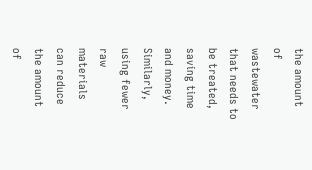the amount of wastewater that needs to be treated, saving time and money. Similarly, using fewer raw materials can reduce the amount of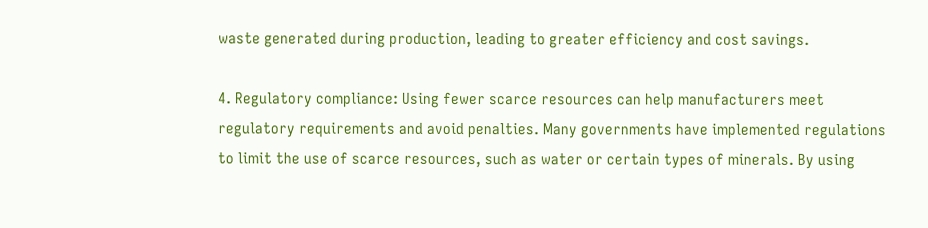waste generated during production, leading to greater efficiency and cost savings.

4. Regulatory compliance: Using fewer scarce resources can help manufacturers meet regulatory requirements and avoid penalties. Many governments have implemented regulations to limit the use of scarce resources, such as water or certain types of minerals. By using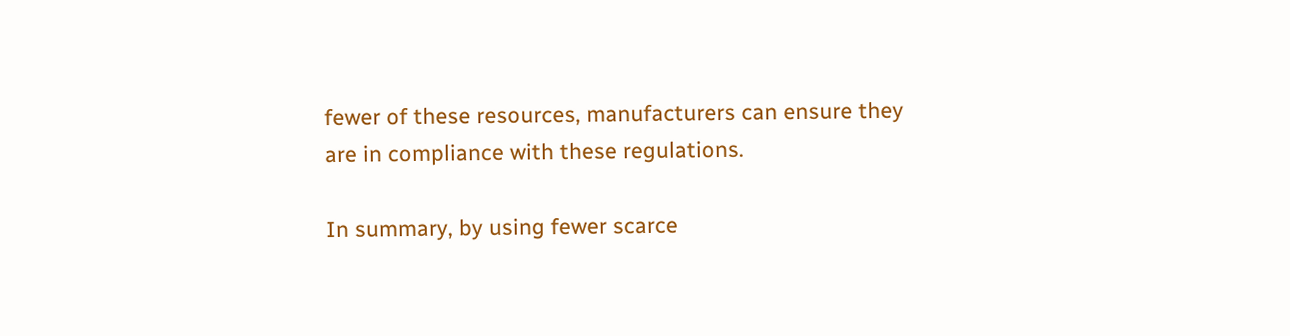fewer of these resources, manufacturers can ensure they are in compliance with these regulations.

In summary, by using fewer scarce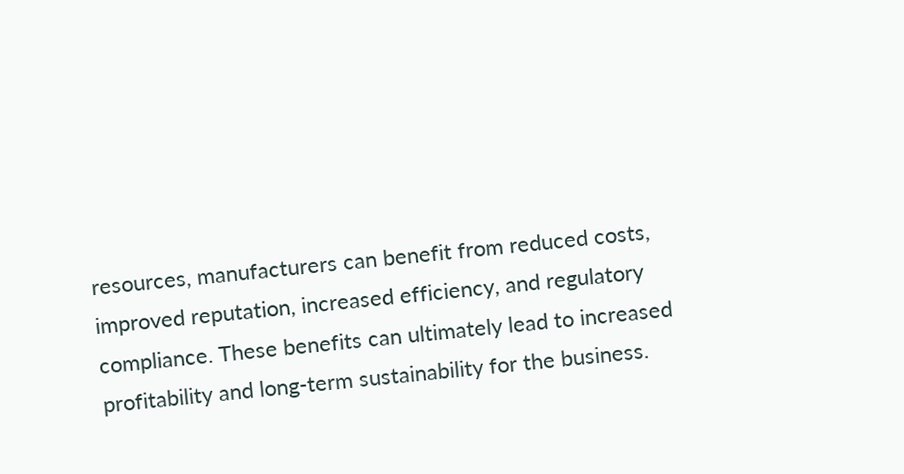resources, manufacturers can benefit from reduced costs, improved reputation, increased efficiency, and regulatory compliance. These benefits can ultimately lead to increased profitability and long-term sustainability for the business.